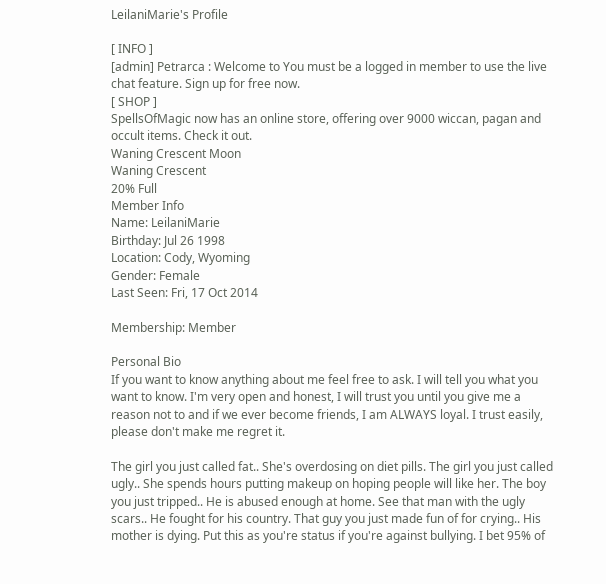LeilaniMarie's Profile

[ INFO ]
[admin] Petrarca : Welcome to You must be a logged in member to use the live chat feature. Sign up for free now.
[ SHOP ]
SpellsOfMagic now has an online store, offering over 9000 wiccan, pagan and occult items. Check it out.
Waning Crescent Moon
Waning Crescent
20% Full
Member Info
Name: LeilaniMarie
Birthday: Jul 26 1998
Location: Cody, Wyoming
Gender: Female
Last Seen: Fri, 17 Oct 2014

Membership: Member

Personal Bio
If you want to know anything about me feel free to ask. I will tell you what you want to know. I'm very open and honest, I will trust you until you give me a reason not to and if we ever become friends, I am ALWAYS loyal. I trust easily, please don't make me regret it.

The girl you just called fat.. She's overdosing on diet pills. The girl you just called ugly.. She spends hours putting makeup on hoping people will like her. The boy you just tripped.. He is abused enough at home. See that man with the ugly scars.. He fought for his country. That guy you just made fun of for crying.. His mother is dying. Put this as you're status if you're against bullying. I bet 95% of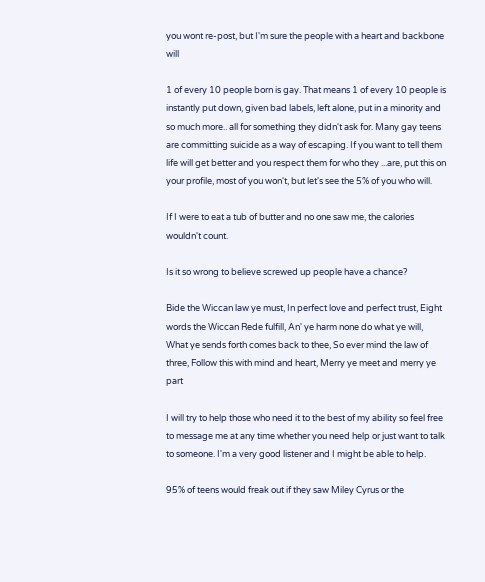you wont re-post, but I'm sure the people with a heart and backbone will

1 of every 10 people born is gay. That means 1 of every 10 people is instantly put down, given bad labels, left alone, put in a minority and so much more.. all for something they didn't ask for. Many gay teens are committing suicide as a way of escaping. If you want to tell them life will get better and you respect them for who they ...are, put this on your profile, most of you won't, but let's see the 5% of you who will.

If I were to eat a tub of butter and no one saw me, the calories wouldn't count.

Is it so wrong to believe screwed up people have a chance?

Bide the Wiccan law ye must, In perfect love and perfect trust, Eight words the Wiccan Rede fulfill, An' ye harm none do what ye will, What ye sends forth comes back to thee, So ever mind the law of three, Follow this with mind and heart, Merry ye meet and merry ye part

I will try to help those who need it to the best of my ability so feel free to message me at any time whether you need help or just want to talk to someone. I'm a very good listener and I might be able to help.

95% of teens would freak out if they saw Miley Cyrus or the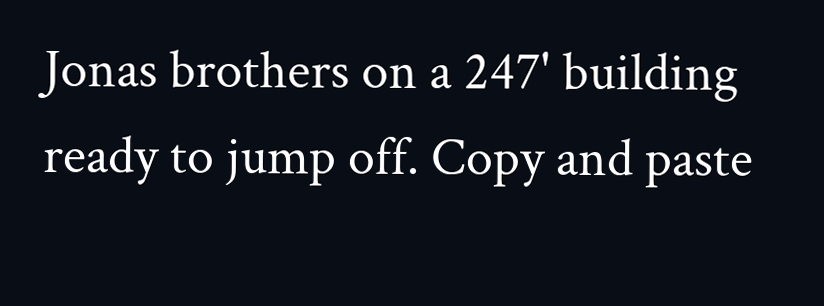Jonas brothers on a 247' building ready to jump off. Copy and paste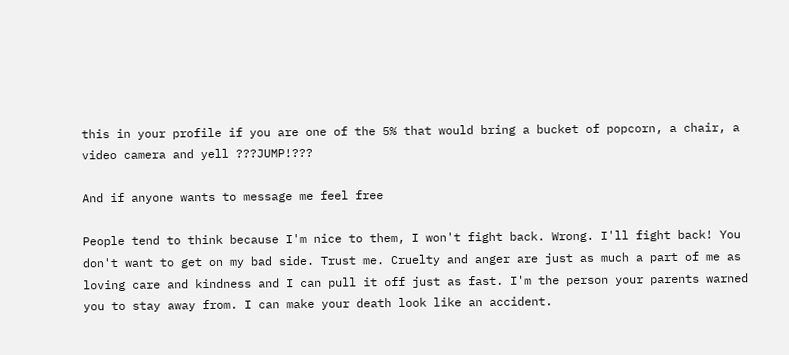this in your profile if you are one of the 5% that would bring a bucket of popcorn, a chair, a video camera and yell ???JUMP!???

And if anyone wants to message me feel free

People tend to think because I'm nice to them, I won't fight back. Wrong. I'll fight back! You don't want to get on my bad side. Trust me. Cruelty and anger are just as much a part of me as loving care and kindness and I can pull it off just as fast. I'm the person your parents warned you to stay away from. I can make your death look like an accident.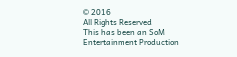© 2016
All Rights Reserved
This has been an SoM Entertainment Production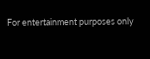For entertainment purposes only